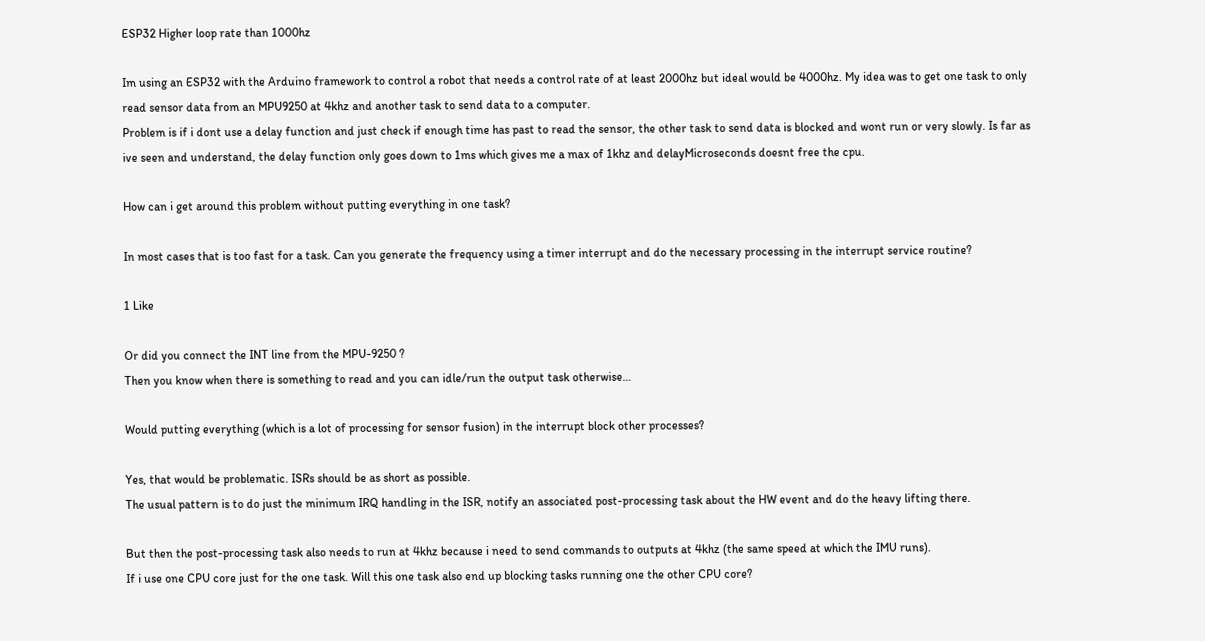ESP32 Higher loop rate than 1000hz

Im using an ESP32 with the Arduino framework to control a robot that needs a control rate of at least 2000hz but ideal would be 4000hz. My idea was to get one task to only read sensor data from an MPU9250 at 4khz and another task to send data to a computer.
Problem is if i dont use a delay function and just check if enough time has past to read the sensor, the other task to send data is blocked and wont run or very slowly. Is far as ive seen and understand, the delay function only goes down to 1ms which gives me a max of 1khz and delayMicroseconds doesnt free the cpu.

How can i get around this problem without putting everything in one task?

In most cases that is too fast for a task. Can you generate the frequency using a timer interrupt and do the necessary processing in the interrupt service routine?

1 Like

Or did you connect the INT line from the MPU-9250 ?
Then you know when there is something to read and you can idle/run the output task otherwise…

Would putting everything (which is a lot of processing for sensor fusion) in the interrupt block other processes?

Yes, that would be problematic. ISRs should be as short as possible.
The usual pattern is to do just the minimum IRQ handling in the ISR, notify an associated post-processing task about the HW event and do the heavy lifting there.

But then the post-processing task also needs to run at 4khz because i need to send commands to outputs at 4khz (the same speed at which the IMU runs).
If i use one CPU core just for the one task. Will this one task also end up blocking tasks running one the other CPU core?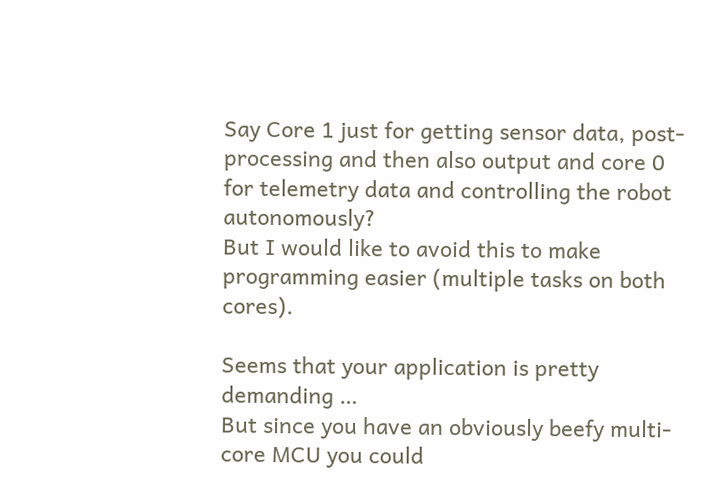Say Core 1 just for getting sensor data, post-processing and then also output and core 0 for telemetry data and controlling the robot autonomously?
But I would like to avoid this to make programming easier (multiple tasks on both cores).

Seems that your application is pretty demanding …
But since you have an obviously beefy multi-core MCU you could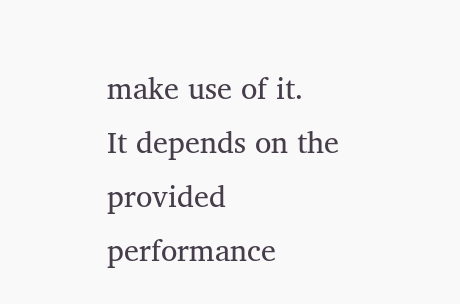make use of it.
It depends on the provided performance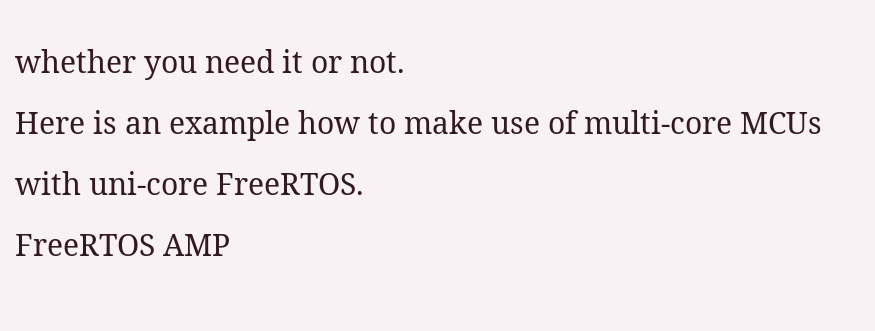whether you need it or not.
Here is an example how to make use of multi-core MCUs with uni-core FreeRTOS.
FreeRTOS AMP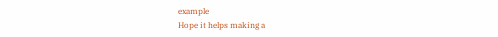example
Hope it helps making a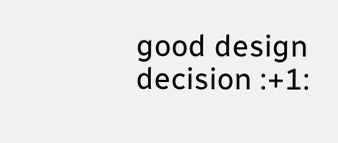good design decision :+1: